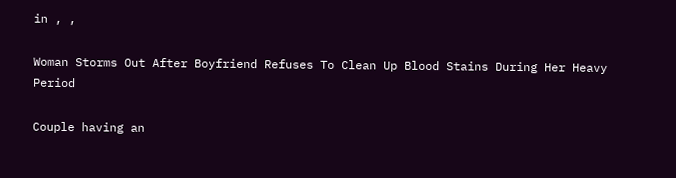in , ,

Woman Storms Out After Boyfriend Refuses To Clean Up Blood Stains During Her Heavy Period

Couple having an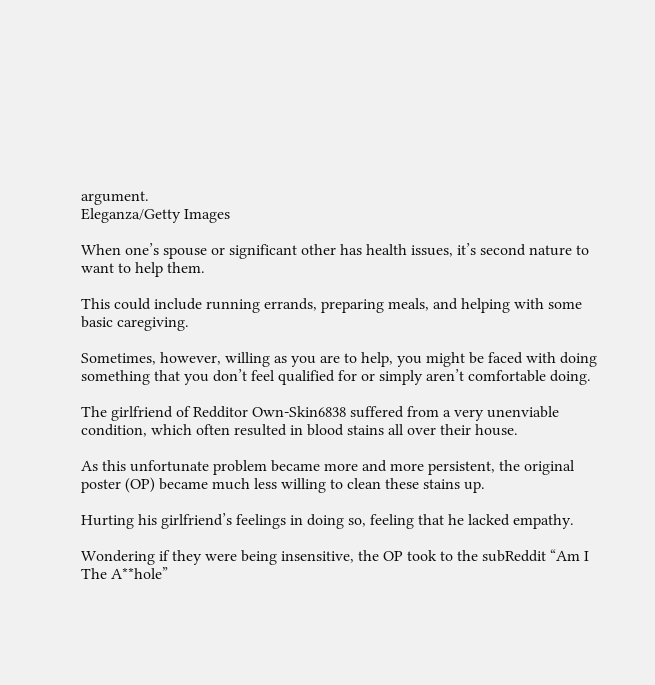argument.
Eleganza/Getty Images

When one’s spouse or significant other has health issues, it’s second nature to want to help them.

This could include running errands, preparing meals, and helping with some basic caregiving.

Sometimes, however, willing as you are to help, you might be faced with doing something that you don’t feel qualified for or simply aren’t comfortable doing.

The girlfriend of Redditor Own-Skin6838 suffered from a very unenviable condition, which often resulted in blood stains all over their house.

As this unfortunate problem became more and more persistent, the original poster (OP) became much less willing to clean these stains up.

Hurting his girlfriend’s feelings in doing so, feeling that he lacked empathy.

Wondering if they were being insensitive, the OP took to the subReddit “Am I The A**hole”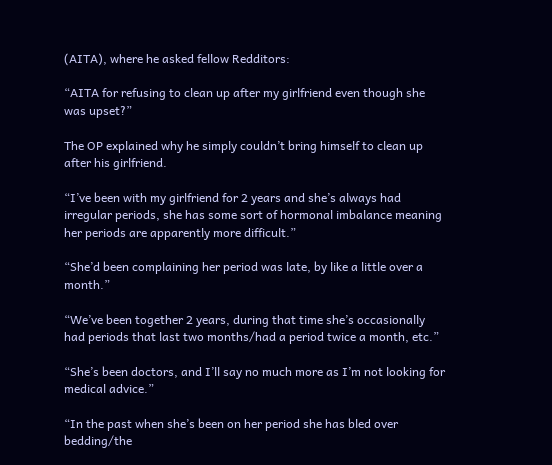(AITA), where he asked fellow Redditors:

“AITA for refusing to clean up after my girlfriend even though she was upset?”

The OP explained why he simply couldn’t bring himself to clean up after his girlfriend.

“I’ve been with my girlfriend for 2 years and she’s always had irregular periods, she has some sort of hormonal imbalance meaning her periods are apparently more difficult.”

“She’d been complaining her period was late, by like a little over a month.”

“We’ve been together 2 years, during that time she’s occasionally had periods that last two months/had a period twice a month, etc.”

“She’s been doctors, and I’ll say no much more as I’m not looking for medical advice.”

“In the past when she’s been on her period she has bled over bedding/the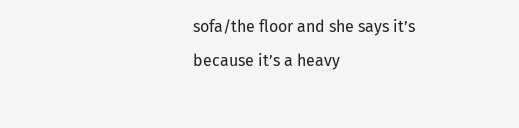sofa/the floor and she says it’s because it’s a heavy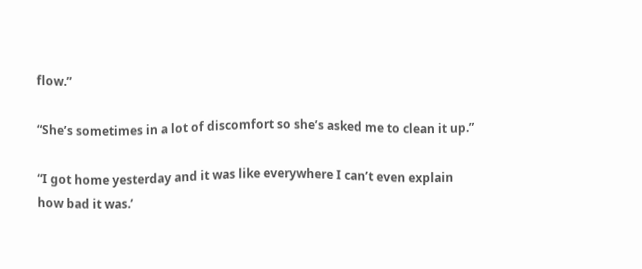flow.”

“She’s sometimes in a lot of discomfort so she’s asked me to clean it up.”

“I got home yesterday and it was like everywhere I can’t even explain how bad it was.’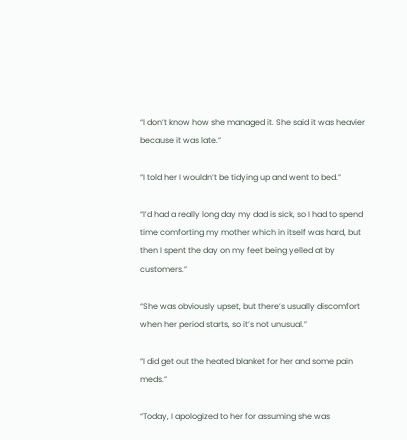“I don’t know how she managed it. She said it was heavier because it was late.”

“I told her I wouldn’t be tidying up and went to bed.”

“I’d had a really long day my dad is sick, so I had to spend time comforting my mother which in itself was hard, but then I spent the day on my feet being yelled at by customers.”

“She was obviously upset, but there’s usually discomfort when her period starts, so it’s not unusual.”

“I did get out the heated blanket for her and some pain meds.”

“Today, I apologized to her for assuming she was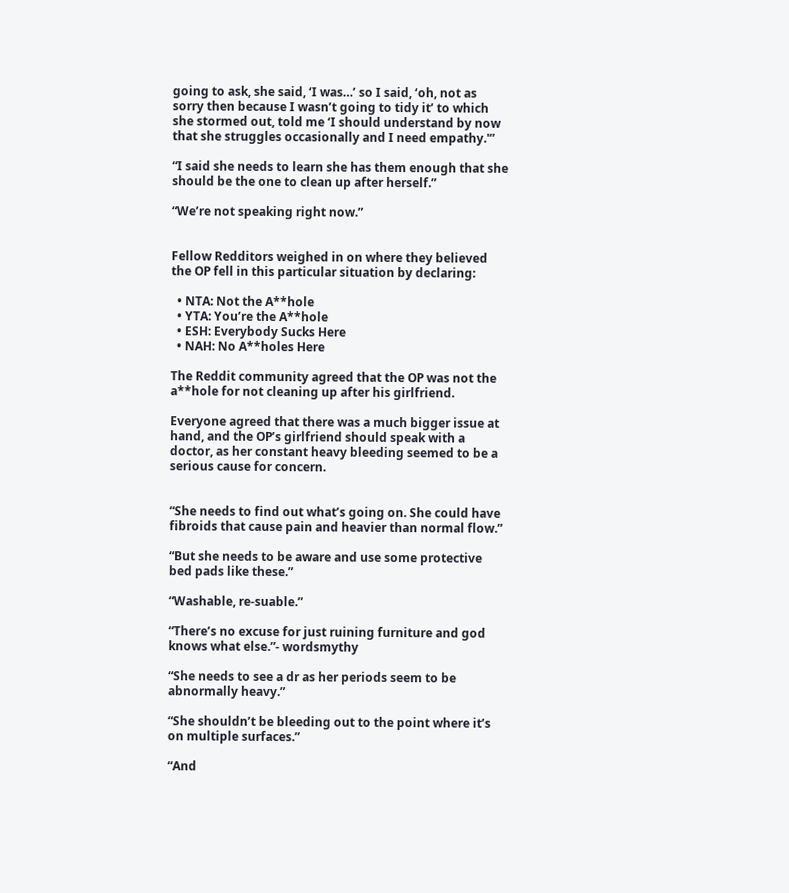going to ask, she said, ‘I was…’ so I said, ‘oh, not as sorry then because I wasn’t going to tidy it’ to which she stormed out, told me ‘I should understand by now that she struggles occasionally and I need empathy.'”

“I said she needs to learn she has them enough that she should be the one to clean up after herself.”

“We’re not speaking right now.”


Fellow Redditors weighed in on where they believed the OP fell in this particular situation by declaring:

  • NTA: Not the A**hole
  • YTA: You’re the A**hole
  • ESH: Everybody Sucks Here
  • NAH: No A**holes Here

The Reddit community agreed that the OP was not the a**hole for not cleaning up after his girlfriend.

Everyone agreed that there was a much bigger issue at hand, and the OP’s girlfriend should speak with a doctor, as her constant heavy bleeding seemed to be a serious cause for concern.


“She needs to find out what’s going on. She could have fibroids that cause pain and heavier than normal flow.”

“But she needs to be aware and use some protective bed pads like these.”

“Washable, re-suable.”

“There’s no excuse for just ruining furniture and god knows what else.”- wordsmythy

“She needs to see a dr as her periods seem to be abnormally heavy.”

“She shouldn’t be bleeding out to the point where it’s on multiple surfaces.”

“And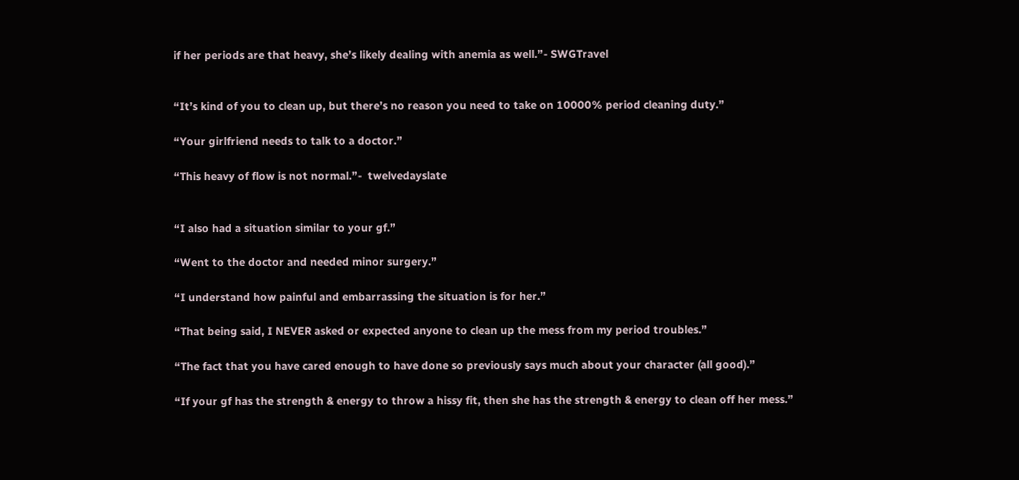if her periods are that heavy, she’s likely dealing with anemia as well.”- SWGTravel


“It’s kind of you to clean up, but there’s no reason you need to take on 10000% period cleaning duty.”

“Your girlfriend needs to talk to a doctor.”

“This heavy of flow is not normal.”-  twelvedayslate


“I also had a situation similar to your gf.”

“Went to the doctor and needed minor surgery.”

“I understand how painful and embarrassing the situation is for her.”

“That being said, I NEVER asked or expected anyone to clean up the mess from my period troubles.”

“The fact that you have cared enough to have done so previously says much about your character (all good).”

“If your gf has the strength & energy to throw a hissy fit, then she has the strength & energy to clean off her mess.”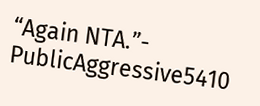“Again NTA.”- PublicAggressive5410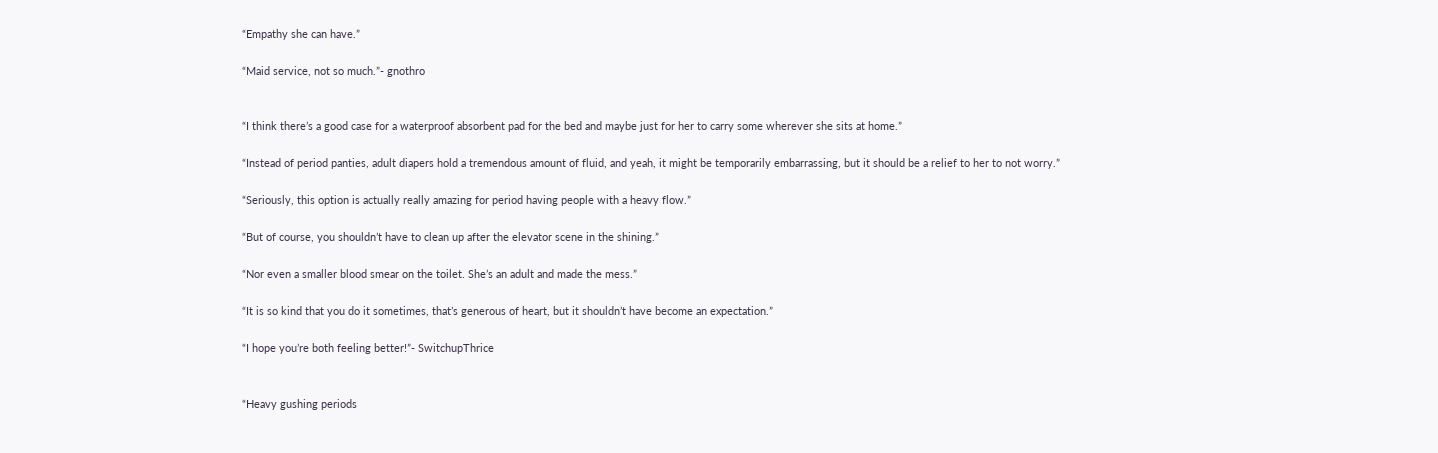“Empathy she can have.”

“Maid service, not so much.”- gnothro


“I think there’s a good case for a waterproof absorbent pad for the bed and maybe just for her to carry some wherever she sits at home.”

“Instead of period panties, adult diapers hold a tremendous amount of fluid, and yeah, it might be temporarily embarrassing, but it should be a relief to her to not worry.”

“Seriously, this option is actually really amazing for period having people with a heavy flow.”

“But of course, you shouldn’t have to clean up after the elevator scene in the shining.”

“Nor even a smaller blood smear on the toilet. She’s an adult and made the mess.”

“It is so kind that you do it sometimes, that’s generous of heart, but it shouldn’t have become an expectation.”

“I hope you’re both feeling better!”- SwitchupThrice


“Heavy gushing periods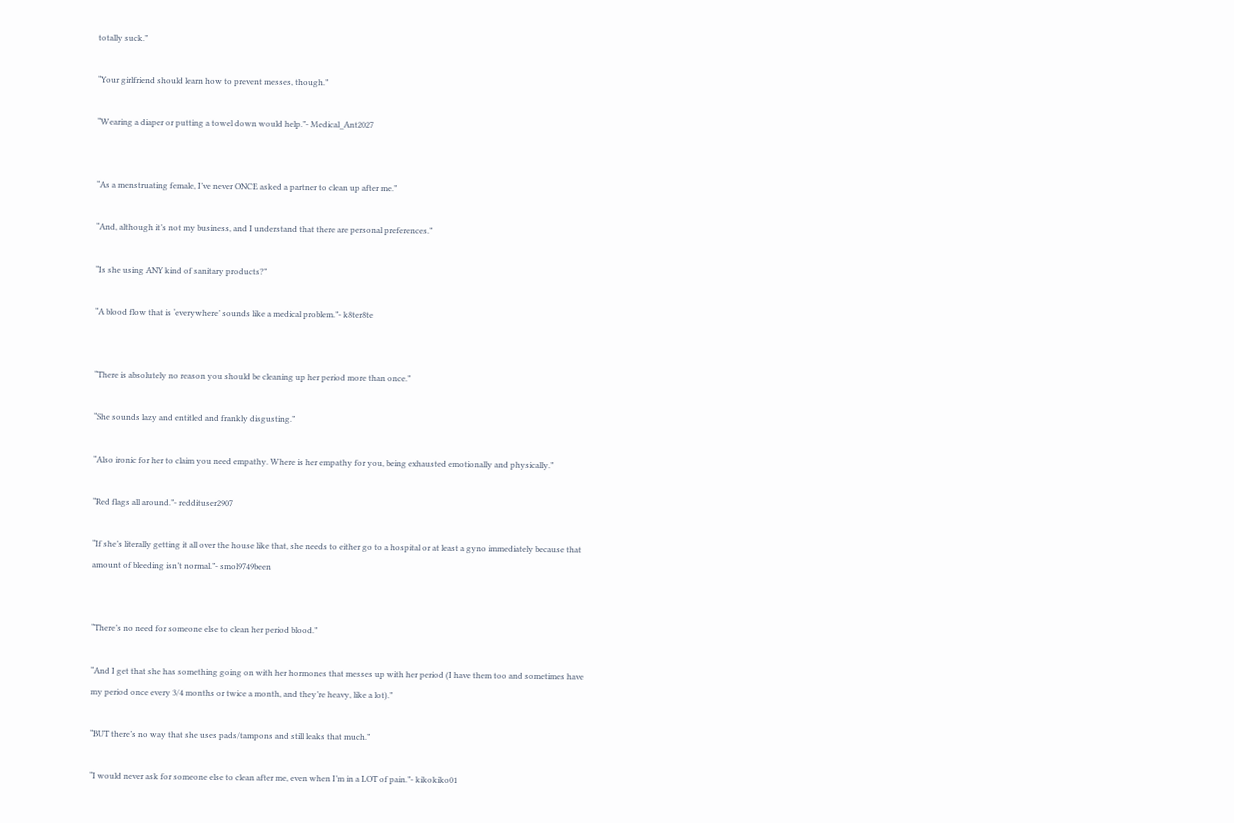totally suck.”

“Your girlfriend should learn how to prevent messes, though.”

“Wearing a diaper or putting a towel down would help.”- Medical_Ant2027


“As a menstruating female, I’ve never ONCE asked a partner to clean up after me.”

“And, although it’s not my business, and I understand that there are personal preferences.”

“Is she using ANY kind of sanitary products?”

“A blood flow that is ‘everywhere’ sounds like a medical problem.”- k8ter8te


“There is absolutely no reason you should be cleaning up her period more than once.”

“She sounds lazy and entitled and frankly disgusting.”

“Also ironic for her to claim you need empathy. Where is her empathy for you, being exhausted emotionally and physically.”

“Red flags all around.”- reddituser2907

“If she’s literally getting it all over the house like that, she needs to either go to a hospital or at least a gyno immediately because that amount of bleeding isn’t normal.”- smol9749been


“There’s no need for someone else to clean her period blood.”

“And I get that she has something going on with her hormones that messes up with her period (I have them too and sometimes have my period once every 3/4 months or twice a month, and they’re heavy, like a lot).”

“BUT there’s no way that she uses pads/tampons and still leaks that much.”

“I would never ask for someone else to clean after me, even when I’m in a LOT of pain.”- kikokiko01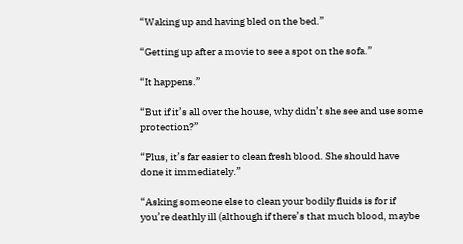“Waking up and having bled on the bed.”

“Getting up after a movie to see a spot on the sofa.”

“It happens.”

“But if it’s all over the house, why didn’t she see and use some protection?”

“Plus, it’s far easier to clean fresh blood. She should have done it immediately.”

“Asking someone else to clean your bodily fluids is for if you’re deathly ill (although if there’s that much blood, maybe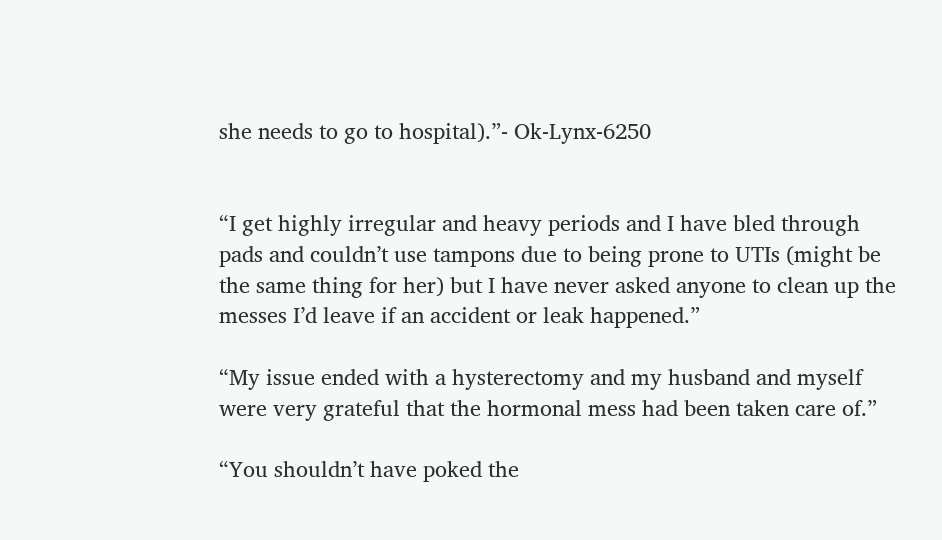she needs to go to hospital).”- Ok-Lynx-6250


“I get highly irregular and heavy periods and I have bled through pads and couldn’t use tampons due to being prone to UTIs (might be the same thing for her) but I have never asked anyone to clean up the messes I’d leave if an accident or leak happened.”

“My issue ended with a hysterectomy and my husband and myself were very grateful that the hormonal mess had been taken care of.”

“You shouldn’t have poked the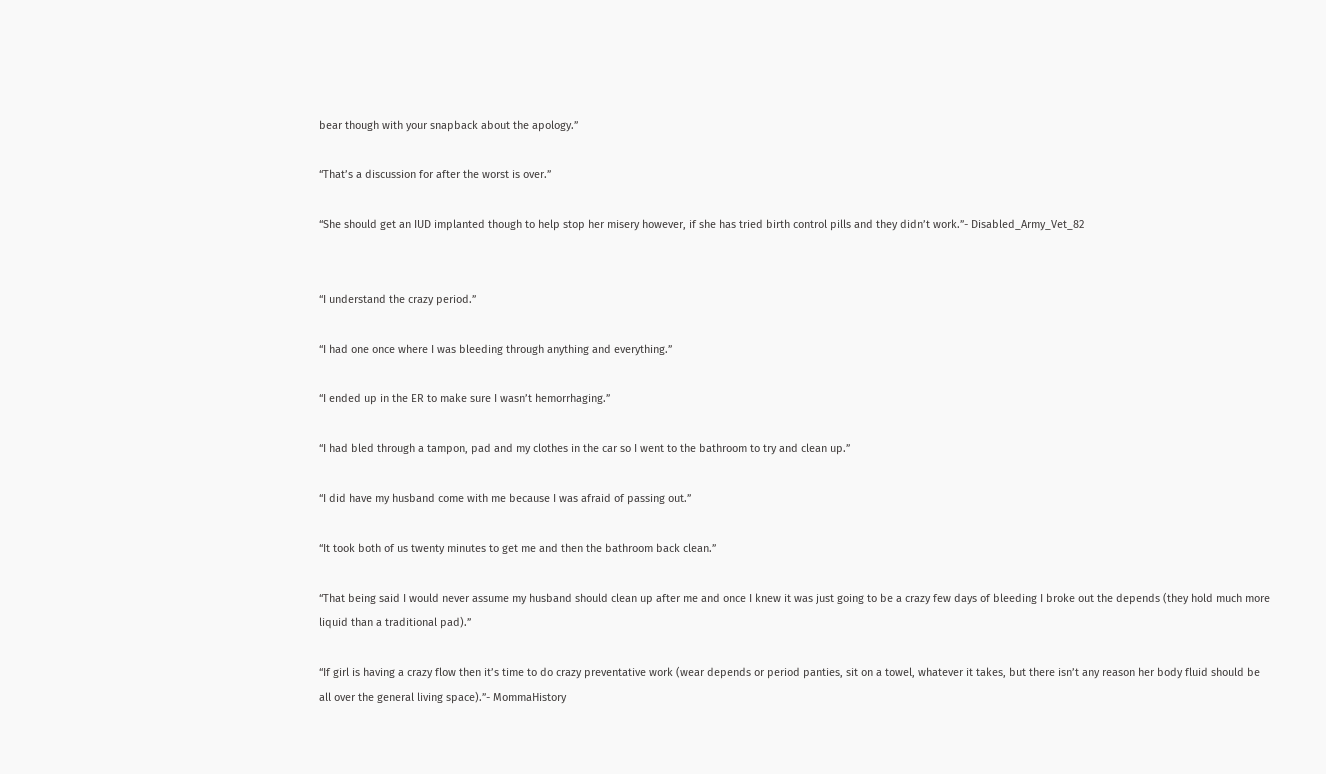bear though with your snapback about the apology.”

“That’s a discussion for after the worst is over.”

“She should get an IUD implanted though to help stop her misery however, if she has tried birth control pills and they didn’t work.”- Disabled_Army_Vet_82


“I understand the crazy period.”

“I had one once where I was bleeding through anything and everything.”

“I ended up in the ER to make sure I wasn’t hemorrhaging.”

“I had bled through a tampon, pad and my clothes in the car so I went to the bathroom to try and clean up.”

“I did have my husband come with me because I was afraid of passing out.”

“It took both of us twenty minutes to get me and then the bathroom back clean.”

“That being said I would never assume my husband should clean up after me and once I knew it was just going to be a crazy few days of bleeding I broke out the depends (they hold much more liquid than a traditional pad).”

“If girl is having a crazy flow then it’s time to do crazy preventative work (wear depends or period panties, sit on a towel, whatever it takes, but there isn’t any reason her body fluid should be all over the general living space).”- MommaHistory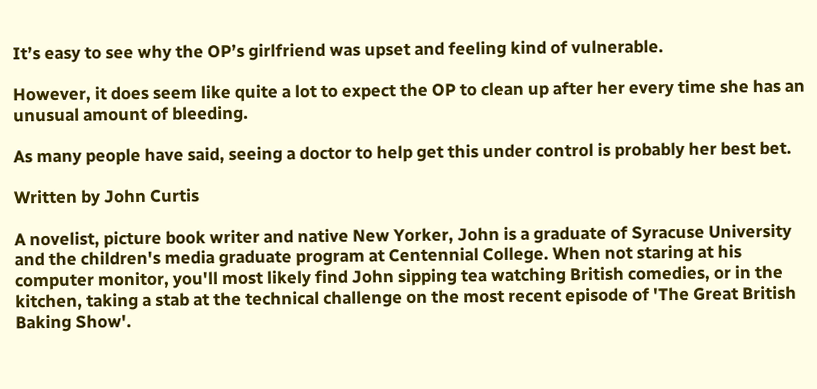It’s easy to see why the OP’s girlfriend was upset and feeling kind of vulnerable.

However, it does seem like quite a lot to expect the OP to clean up after her every time she has an unusual amount of bleeding.

As many people have said, seeing a doctor to help get this under control is probably her best bet.

Written by John Curtis

A novelist, picture book writer and native New Yorker, John is a graduate of Syracuse University and the children's media graduate program at Centennial College. When not staring at his computer monitor, you'll most likely find John sipping tea watching British comedies, or in the kitchen, taking a stab at the technical challenge on the most recent episode of 'The Great British Baking Show'.